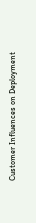Customer Influences on Deployment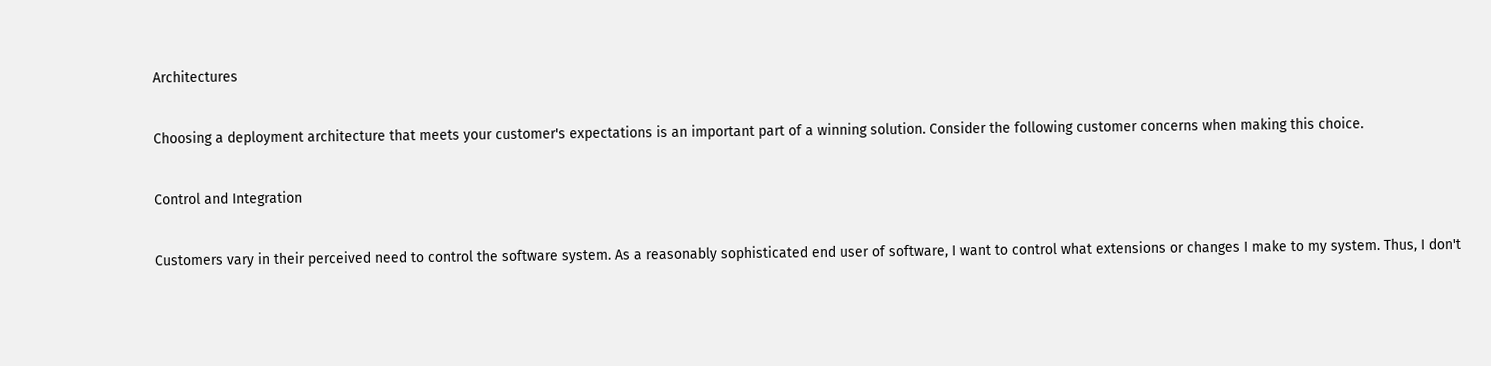Architectures

Choosing a deployment architecture that meets your customer's expectations is an important part of a winning solution. Consider the following customer concerns when making this choice.

Control and Integration

Customers vary in their perceived need to control the software system. As a reasonably sophisticated end user of software, I want to control what extensions or changes I make to my system. Thus, I don't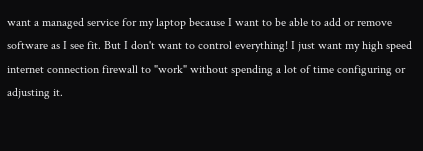want a managed service for my laptop because I want to be able to add or remove software as I see fit. But I don't want to control everything! I just want my high speed internet connection firewall to "work" without spending a lot of time configuring or adjusting it.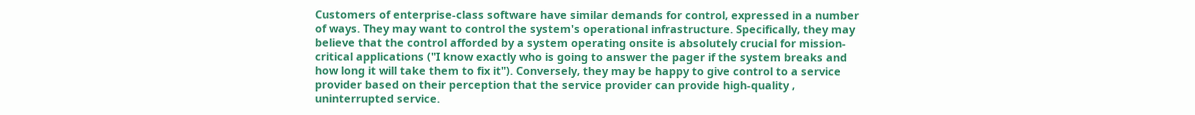Customers of enterprise-class software have similar demands for control, expressed in a number of ways. They may want to control the system's operational infrastructure. Specifically, they may believe that the control afforded by a system operating onsite is absolutely crucial for mission-critical applications ("I know exactly who is going to answer the pager if the system breaks and how long it will take them to fix it"). Conversely, they may be happy to give control to a service provider based on their perception that the service provider can provide high-quality , uninterrupted service.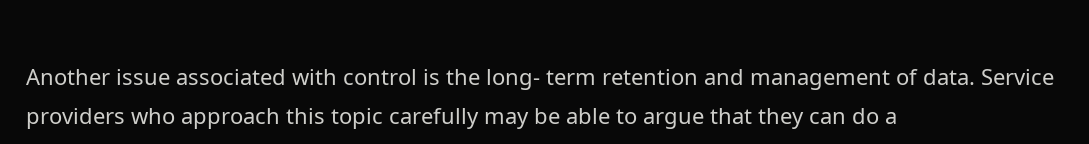Another issue associated with control is the long- term retention and management of data. Service providers who approach this topic carefully may be able to argue that they can do a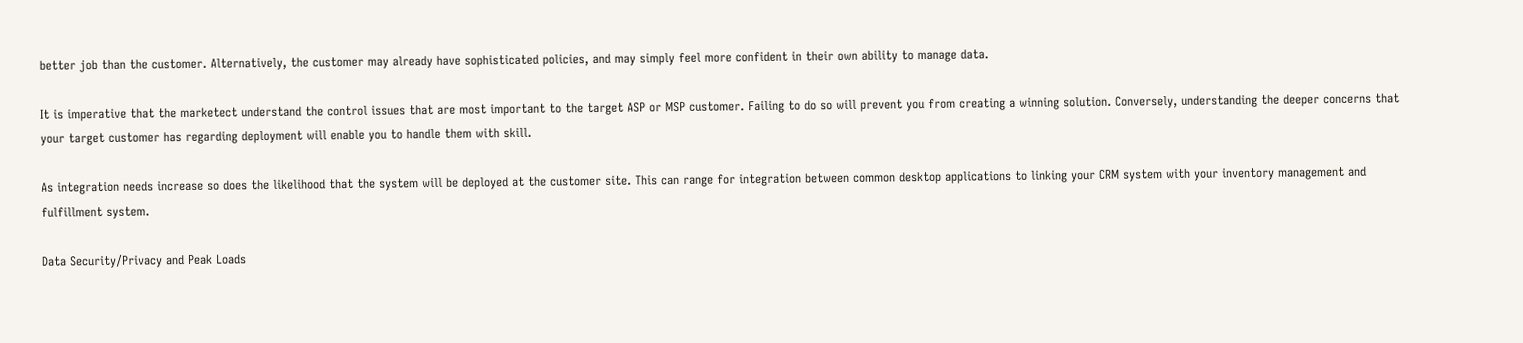better job than the customer. Alternatively, the customer may already have sophisticated policies, and may simply feel more confident in their own ability to manage data.

It is imperative that the marketect understand the control issues that are most important to the target ASP or MSP customer. Failing to do so will prevent you from creating a winning solution. Conversely, understanding the deeper concerns that your target customer has regarding deployment will enable you to handle them with skill.

As integration needs increase so does the likelihood that the system will be deployed at the customer site. This can range for integration between common desktop applications to linking your CRM system with your inventory management and fulfillment system.

Data Security/Privacy and Peak Loads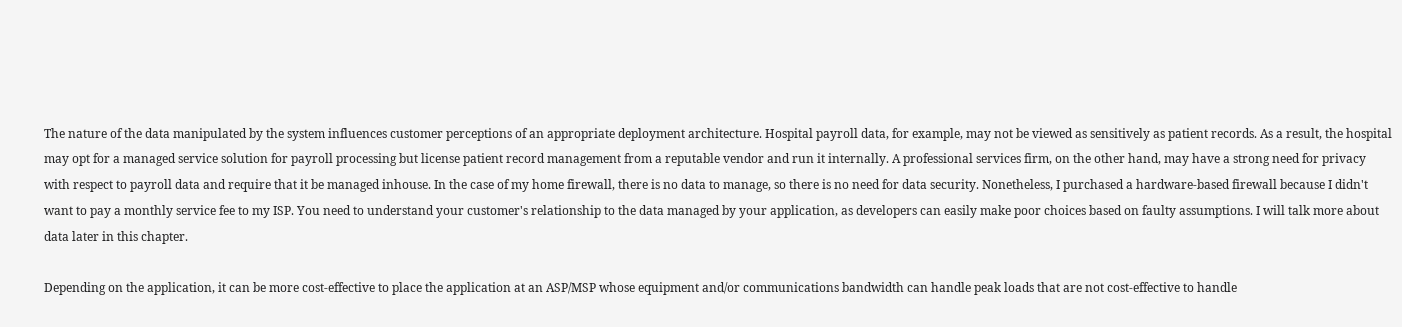The nature of the data manipulated by the system influences customer perceptions of an appropriate deployment architecture. Hospital payroll data, for example, may not be viewed as sensitively as patient records. As a result, the hospital may opt for a managed service solution for payroll processing but license patient record management from a reputable vendor and run it internally. A professional services firm, on the other hand, may have a strong need for privacy with respect to payroll data and require that it be managed inhouse. In the case of my home firewall, there is no data to manage, so there is no need for data security. Nonetheless, I purchased a hardware-based firewall because I didn't want to pay a monthly service fee to my ISP. You need to understand your customer's relationship to the data managed by your application, as developers can easily make poor choices based on faulty assumptions. I will talk more about data later in this chapter.

Depending on the application, it can be more cost-effective to place the application at an ASP/MSP whose equipment and/or communications bandwidth can handle peak loads that are not cost-effective to handle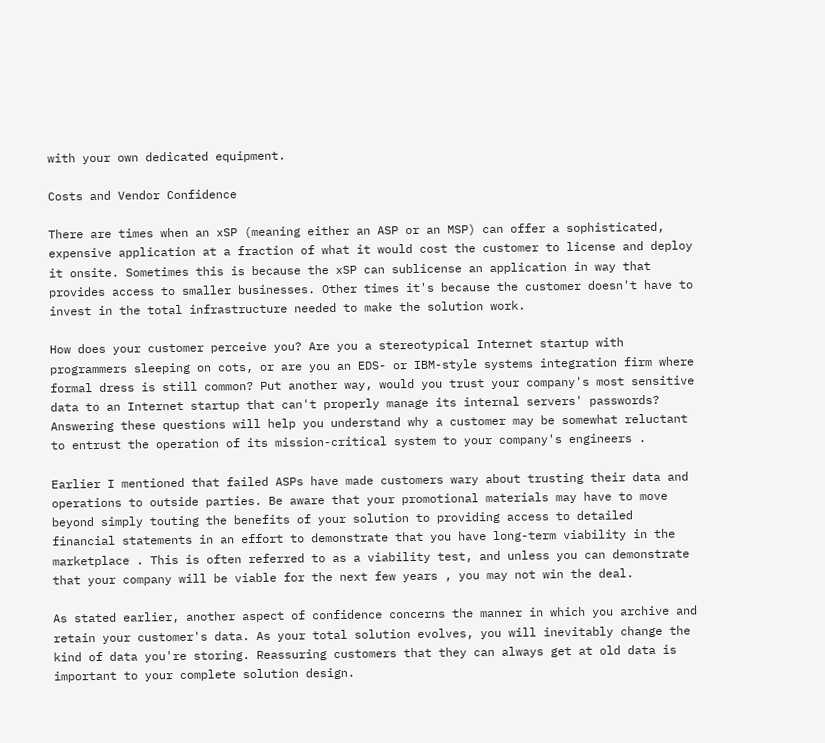with your own dedicated equipment.

Costs and Vendor Confidence

There are times when an xSP (meaning either an ASP or an MSP) can offer a sophisticated, expensive application at a fraction of what it would cost the customer to license and deploy it onsite. Sometimes this is because the xSP can sublicense an application in way that provides access to smaller businesses. Other times it's because the customer doesn't have to invest in the total infrastructure needed to make the solution work.

How does your customer perceive you? Are you a stereotypical Internet startup with programmers sleeping on cots, or are you an EDS- or IBM-style systems integration firm where formal dress is still common? Put another way, would you trust your company's most sensitive data to an Internet startup that can't properly manage its internal servers' passwords? Answering these questions will help you understand why a customer may be somewhat reluctant to entrust the operation of its mission-critical system to your company's engineers .

Earlier I mentioned that failed ASPs have made customers wary about trusting their data and operations to outside parties. Be aware that your promotional materials may have to move beyond simply touting the benefits of your solution to providing access to detailed financial statements in an effort to demonstrate that you have long-term viability in the marketplace . This is often referred to as a viability test, and unless you can demonstrate that your company will be viable for the next few years , you may not win the deal.

As stated earlier, another aspect of confidence concerns the manner in which you archive and retain your customer's data. As your total solution evolves, you will inevitably change the kind of data you're storing. Reassuring customers that they can always get at old data is important to your complete solution design.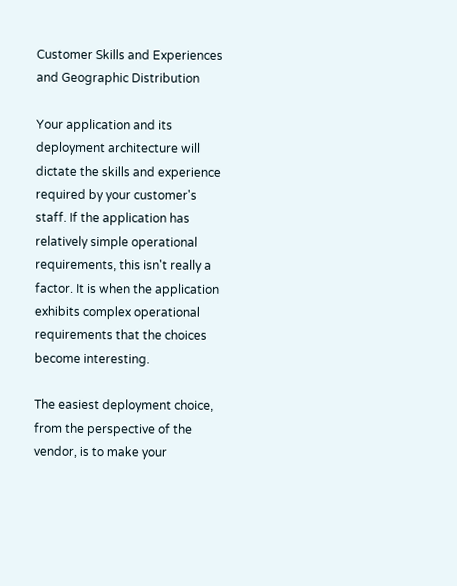Customer Skills and Experiences and Geographic Distribution

Your application and its deployment architecture will dictate the skills and experience required by your customer's staff. If the application has relatively simple operational requirements, this isn't really a factor. It is when the application exhibits complex operational requirements that the choices become interesting.

The easiest deployment choice, from the perspective of the vendor, is to make your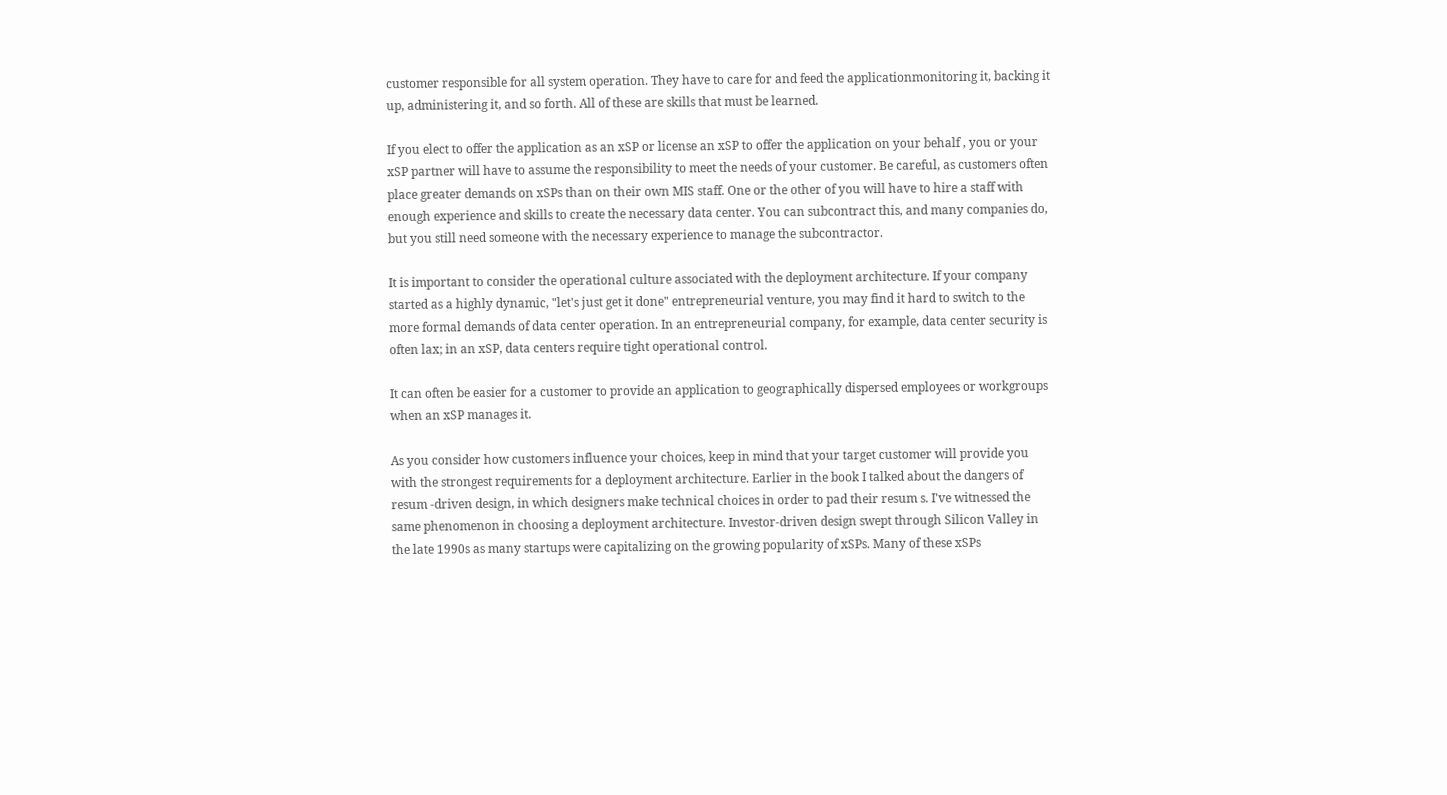customer responsible for all system operation. They have to care for and feed the applicationmonitoring it, backing it up, administering it, and so forth. All of these are skills that must be learned.

If you elect to offer the application as an xSP or license an xSP to offer the application on your behalf , you or your xSP partner will have to assume the responsibility to meet the needs of your customer. Be careful, as customers often place greater demands on xSPs than on their own MIS staff. One or the other of you will have to hire a staff with enough experience and skills to create the necessary data center. You can subcontract this, and many companies do, but you still need someone with the necessary experience to manage the subcontractor.

It is important to consider the operational culture associated with the deployment architecture. If your company started as a highly dynamic, "let's just get it done" entrepreneurial venture, you may find it hard to switch to the more formal demands of data center operation. In an entrepreneurial company, for example, data center security is often lax; in an xSP, data centers require tight operational control.

It can often be easier for a customer to provide an application to geographically dispersed employees or workgroups when an xSP manages it.

As you consider how customers influence your choices, keep in mind that your target customer will provide you with the strongest requirements for a deployment architecture. Earlier in the book I talked about the dangers of resum -driven design, in which designers make technical choices in order to pad their resum s. I've witnessed the same phenomenon in choosing a deployment architecture. Investor-driven design swept through Silicon Valley in the late 1990s as many startups were capitalizing on the growing popularity of xSPs. Many of these xSPs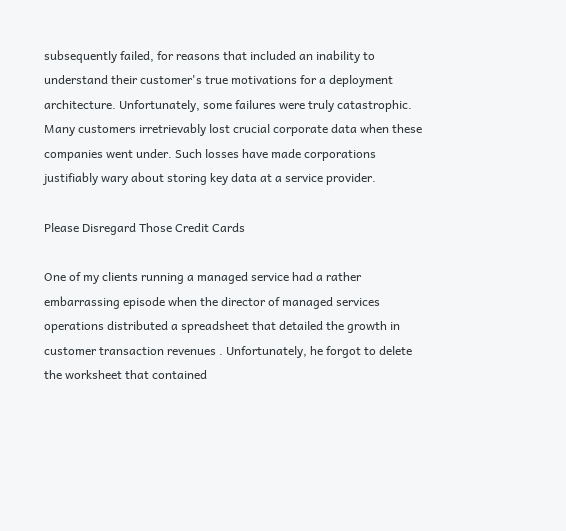subsequently failed, for reasons that included an inability to understand their customer's true motivations for a deployment architecture. Unfortunately, some failures were truly catastrophic. Many customers irretrievably lost crucial corporate data when these companies went under. Such losses have made corporations justifiably wary about storing key data at a service provider.

Please Disregard Those Credit Cards

One of my clients running a managed service had a rather embarrassing episode when the director of managed services operations distributed a spreadsheet that detailed the growth in customer transaction revenues . Unfortunately, he forgot to delete the worksheet that contained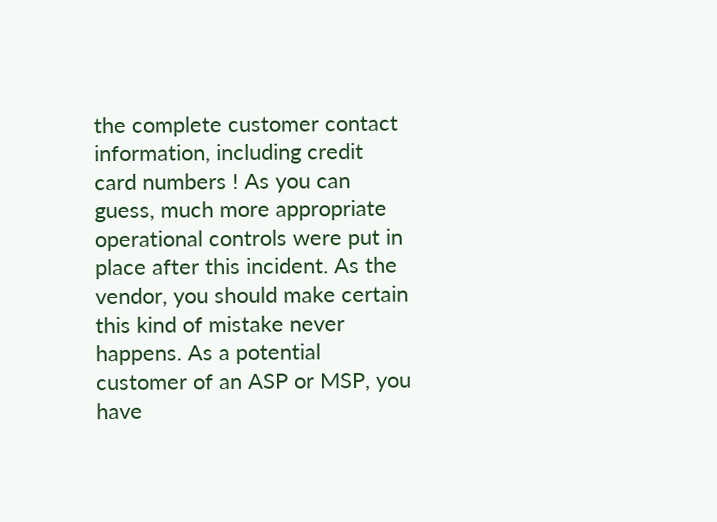the complete customer contact information, including credit card numbers ! As you can guess, much more appropriate operational controls were put in place after this incident. As the vendor, you should make certain this kind of mistake never happens. As a potential customer of an ASP or MSP, you have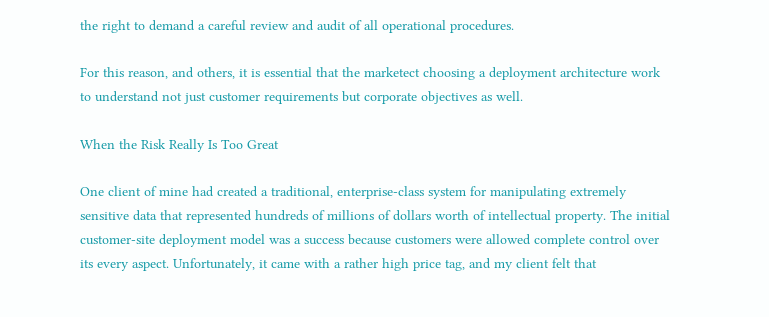the right to demand a careful review and audit of all operational procedures.

For this reason, and others, it is essential that the marketect choosing a deployment architecture work to understand not just customer requirements but corporate objectives as well.

When the Risk Really Is Too Great

One client of mine had created a traditional, enterprise-class system for manipulating extremely sensitive data that represented hundreds of millions of dollars worth of intellectual property. The initial customer-site deployment model was a success because customers were allowed complete control over its every aspect. Unfortunately, it came with a rather high price tag, and my client felt that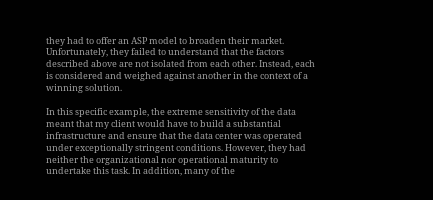they had to offer an ASP model to broaden their market. Unfortunately, they failed to understand that the factors described above are not isolated from each other. Instead, each is considered and weighed against another in the context of a winning solution.

In this specific example, the extreme sensitivity of the data meant that my client would have to build a substantial infrastructure and ensure that the data center was operated under exceptionally stringent conditions. However, they had neither the organizational nor operational maturity to undertake this task. In addition, many of the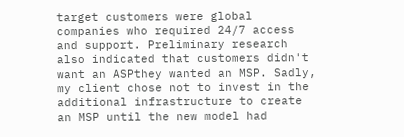target customers were global companies who required 24/7 access and support. Preliminary research also indicated that customers didn't want an ASPthey wanted an MSP. Sadly, my client chose not to invest in the additional infrastructure to create an MSP until the new model had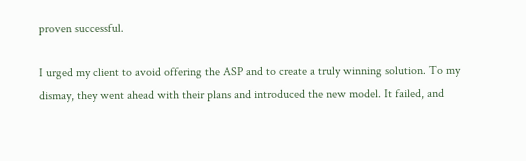proven successful.

I urged my client to avoid offering the ASP and to create a truly winning solution. To my dismay, they went ahead with their plans and introduced the new model. It failed, and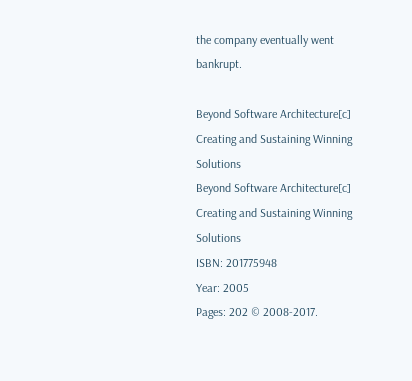the company eventually went bankrupt.

Beyond Software Architecture[c] Creating and Sustaining Winning Solutions
Beyond Software Architecture[c] Creating and Sustaining Winning Solutions
ISBN: 201775948
Year: 2005
Pages: 202 © 2008-2017.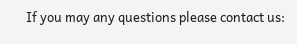If you may any questions please contact us: